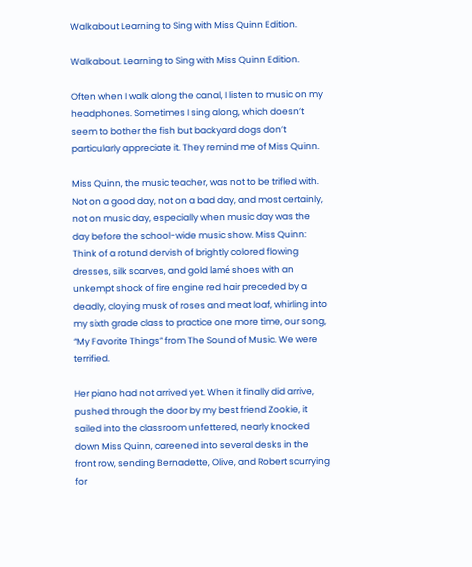Walkabout Learning to Sing with Miss Quinn Edition.

Walkabout. Learning to Sing with Miss Quinn Edition.

Often when I walk along the canal, I listen to music on my headphones. Sometimes I sing along, which doesn’t seem to bother the fish but backyard dogs don’t particularly appreciate it. They remind me of Miss Quinn.

Miss Quinn, the music teacher, was not to be trifled with. Not on a good day, not on a bad day, and most certainly, not on music day, especially when music day was the day before the school-wide music show. Miss Quinn: Think of a rotund dervish of brightly colored flowing dresses, silk scarves, and gold lamé shoes with an unkempt shock of fire engine red hair preceded by a deadly, cloying musk of roses and meat loaf, whirling into my sixth grade class to practice one more time, our song, “My Favorite Things” from The Sound of Music. We were terrified.

Her piano had not arrived yet. When it finally did arrive, pushed through the door by my best friend Zookie, it sailed into the classroom unfettered, nearly knocked down Miss Quinn, careened into several desks in the front row, sending Bernadette, Olive, and Robert scurrying for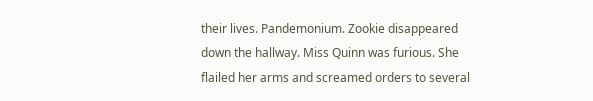their lives. Pandemonium. Zookie disappeared down the hallway. Miss Quinn was furious. She flailed her arms and screamed orders to several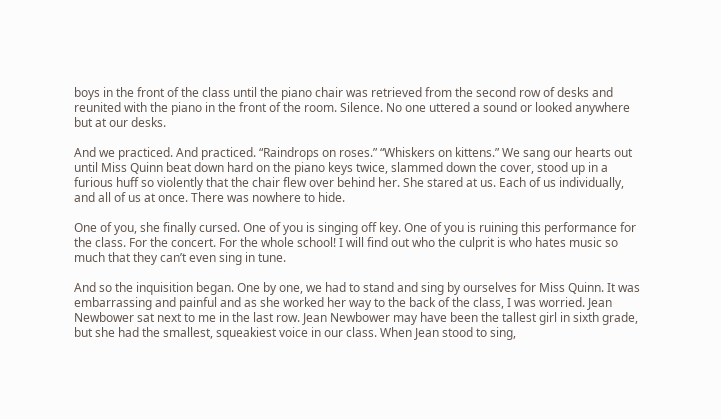boys in the front of the class until the piano chair was retrieved from the second row of desks and reunited with the piano in the front of the room. Silence. No one uttered a sound or looked anywhere but at our desks.

And we practiced. And practiced. “Raindrops on roses.” “Whiskers on kittens.” We sang our hearts out until Miss Quinn beat down hard on the piano keys twice, slammed down the cover, stood up in a furious huff so violently that the chair flew over behind her. She stared at us. Each of us individually, and all of us at once. There was nowhere to hide.

One of you, she finally cursed. One of you is singing off key. One of you is ruining this performance for the class. For the concert. For the whole school! I will find out who the culprit is who hates music so much that they can’t even sing in tune.

And so the inquisition began. One by one, we had to stand and sing by ourselves for Miss Quinn. It was embarrassing and painful and as she worked her way to the back of the class, I was worried. Jean Newbower sat next to me in the last row. Jean Newbower may have been the tallest girl in sixth grade, but she had the smallest, squeakiest voice in our class. When Jean stood to sing,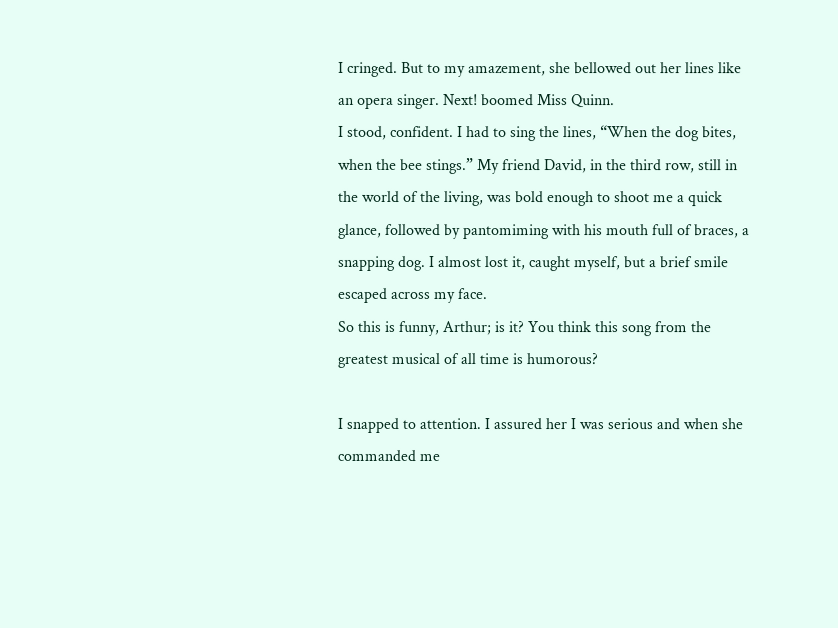I cringed. But to my amazement, she bellowed out her lines like an opera singer. Next! boomed Miss Quinn.
I stood, confident. I had to sing the lines, “When the dog bites, when the bee stings.” My friend David, in the third row, still in the world of the living, was bold enough to shoot me a quick glance, followed by pantomiming with his mouth full of braces, a snapping dog. I almost lost it, caught myself, but a brief smile escaped across my face.
So this is funny, Arthur; is it? You think this song from the greatest musical of all time is humorous?

I snapped to attention. I assured her I was serious and when she commanded me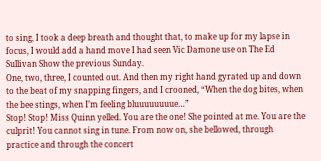to sing, I took a deep breath and thought that, to make up for my lapse in focus, I would add a hand move I had seen Vic Damone use on The Ed Sullivan Show the previous Sunday.
One, two, three, I counted out. And then my right hand gyrated up and down to the beat of my snapping fingers, and I crooned, “When the dog bites, when the bee stings, when I’m feeling bluuuuuuuue…”
Stop! Stop! Miss Quinn yelled. You are the one! She pointed at me. You are the culprit! You cannot sing in tune. From now on, she bellowed, through practice and through the concert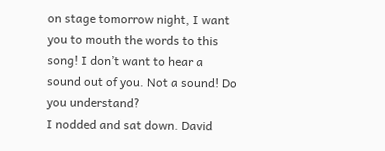on stage tomorrow night, I want you to mouth the words to this song! I don’t want to hear a sound out of you. Not a sound! Do you understand?
I nodded and sat down. David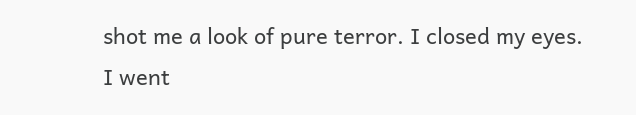shot me a look of pure terror. I closed my eyes. I went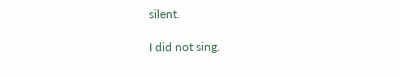silent.

I did not sing.